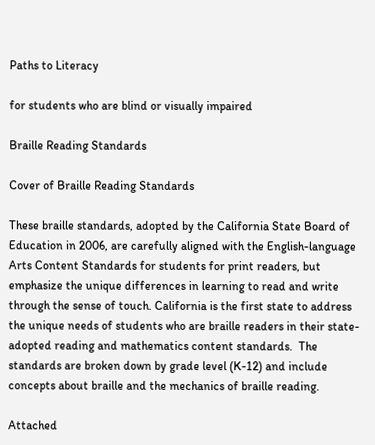Paths to Literacy

for students who are blind or visually impaired

Braille Reading Standards

Cover of Braille Reading Standards

These braille standards, adopted by the California State Board of Education in 2006, are carefully aligned with the English-language Arts Content Standards for students for print readers, but emphasize the unique differences in learning to read and write through the sense of touch. California is the first state to address the unique needs of students who are braille readers in their state-adopted reading and mathematics content standards.  The standards are broken down by grade level (K-12) and include concepts about braille and the mechanics of braille reading.

Attached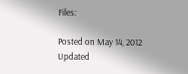Files:

Posted on May 14, 2012
Updated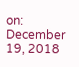on: December 19, 2018